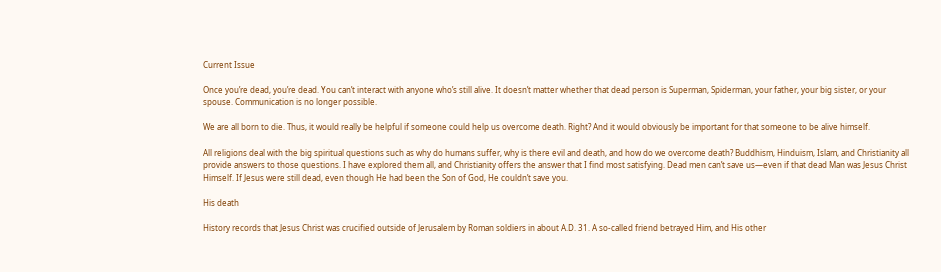Current Issue

Once you’re dead, you’re dead. You can’t interact with anyone who’s still alive. It doesn’t matter whether that dead person is Superman, Spiderman, your father, your big sister, or your spouse. Communication is no longer possible.

We are all born to die. Thus, it would really be helpful if someone could help us overcome death. Right? And it would obviously be important for that someone to be alive himself.

All religions deal with the big spiritual questions such as why do humans suffer, why is there evil and death, and how do we overcome death? Buddhism, Hinduism, Islam, and Christianity all provide answers to those questions. I have explored them all, and Christianity offers the answer that I find most satisfying. Dead men can’t save us—even if that dead Man was Jesus Christ Himself. If Jesus were still dead, even though He had been the Son of God, He couldn’t save you.

His death

History records that Jesus Christ was crucified outside of Jerusalem by Roman soldiers in about A.D. 31. A so-called friend betrayed Him, and His other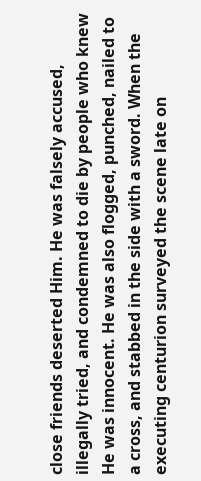close friends deserted Him. He was falsely accused, illegally tried, and condemned to die by people who knew He was innocent. He was also flogged, punched, nailed to a cross, and stabbed in the side with a sword. When the executing centurion surveyed the scene late on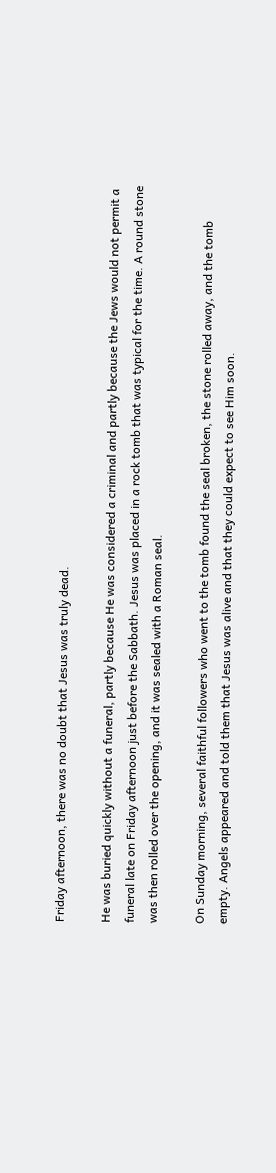Friday afternoon, there was no doubt that Jesus was truly dead.

He was buried quickly without a funeral, partly because He was considered a criminal and partly because the Jews would not permit a funeral late on Friday afternoon just before the Sabbath. Jesus was placed in a rock tomb that was typical for the time. A round stone was then rolled over the opening, and it was sealed with a Roman seal.

On Sunday morning, several faithful followers who went to the tomb found the seal broken, the stone rolled away, and the tomb empty. Angels appeared and told them that Jesus was alive and that they could expect to see Him soon.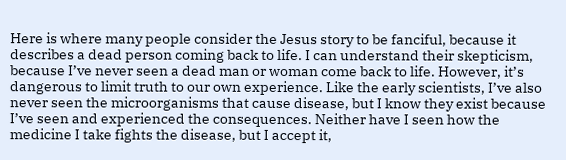Here is where many people consider the Jesus story to be fanciful, because it describes a dead person coming back to life. I can understand their skepticism, because I’ve never seen a dead man or woman come back to life. However, it’s dangerous to limit truth to our own experience. Like the early scientists, I’ve also never seen the microorganisms that cause disease, but I know they exist because I’ve seen and experienced the consequences. Neither have I seen how the medicine I take fights the disease, but I accept it,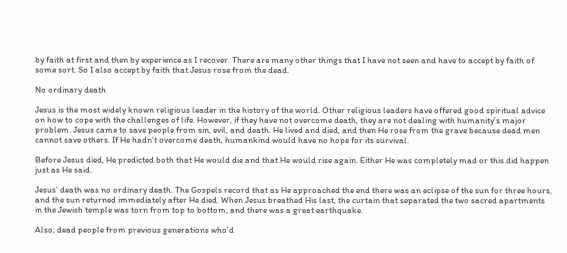by faith at first and then by experience as I recover. There are many other things that I have not seen and have to accept by faith of some sort. So I also accept by faith that Jesus rose from the dead.

No ordinary death

Jesus is the most widely known religious leader in the history of the world. Other religious leaders have offered good spiritual advice on how to cope with the challenges of life. However, if they have not overcome death, they are not dealing with humanity’s major problem. Jesus came to save people from sin, evil, and death. He lived and died, and then He rose from the grave because dead men cannot save others. If He hadn’t overcome death, humankind would have no hope for its survival.

Before Jesus died, He predicted both that He would die and that He would rise again. Either He was completely mad or this did happen just as He said.

Jesus’ death was no ordinary death. The Gospels record that as He approached the end there was an eclipse of the sun for three hours, and the sun returned immediately after He died. When Jesus breathed His last, the curtain that separated the two sacred apartments in the Jewish temple was torn from top to bottom, and there was a great earthquake.

Also, dead people from previous generations who’d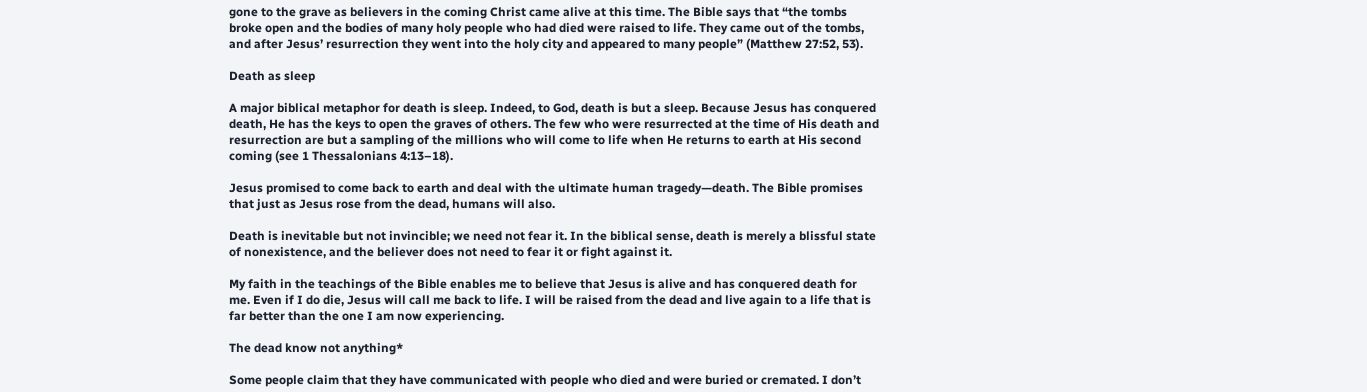gone to the grave as believers in the coming Christ came alive at this time. The Bible says that “the tombs broke open and the bodies of many holy people who had died were raised to life. They came out of the tombs, and after Jesus’ resurrection they went into the holy city and appeared to many people” (Matthew 27:52, 53).

Death as sleep

A major biblical metaphor for death is sleep. Indeed, to God, death is but a sleep. Because Jesus has conquered death, He has the keys to open the graves of others. The few who were resurrected at the time of His death and resurrection are but a sampling of the millions who will come to life when He returns to earth at His second coming (see 1 Thessalonians 4:13–18).

Jesus promised to come back to earth and deal with the ultimate human tragedy—death. The Bible promises that just as Jesus rose from the dead, humans will also.

Death is inevitable but not invincible; we need not fear it. In the biblical sense, death is merely a blissful state of nonexistence, and the believer does not need to fear it or fight against it.

My faith in the teachings of the Bible enables me to believe that Jesus is alive and has conquered death for me. Even if I do die, Jesus will call me back to life. I will be raised from the dead and live again to a life that is far better than the one I am now experiencing.

The dead know not anything*

Some people claim that they have communicated with people who died and were buried or cremated. I don’t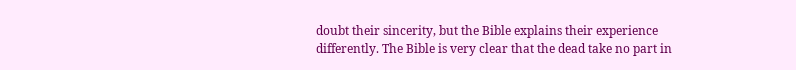doubt their sincerity, but the Bible explains their experience differently. The Bible is very clear that the dead take no part in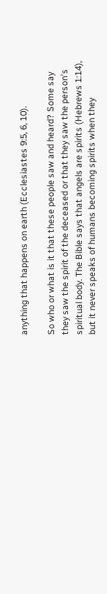anything that happens on earth (Ecclesiastes 9:5, 6, 10).

So who or what is it that these people saw and heard? Some say they saw the spirit of the deceased or that they saw the person’s spiritual body. The Bible says that angels are spirits (Hebrews 1:14), but it never speaks of humans becoming spirits when they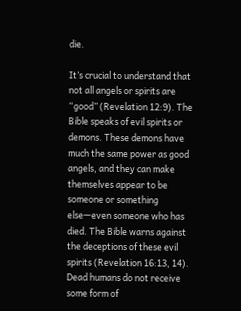die.

It’s crucial to understand that not all angels or spirits are “good” (Revelation 12:9). The Bible speaks of evil spirits or demons. These demons have much the same power as good angels, and they can make themselves appear to be someone or something else—even someone who has died. The Bible warns against the deceptions of these evil spirits (Revelation 16:13, 14). Dead humans do not receive some form of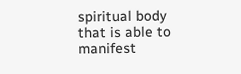spiritual body that is able to manifest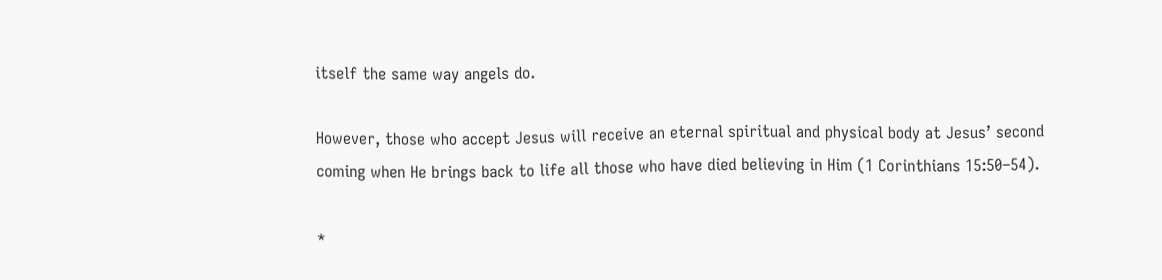itself the same way angels do.

However, those who accept Jesus will receive an eternal spiritual and physical body at Jesus’ second coming when He brings back to life all those who have died believing in Him (1 Corinthians 15:50–54).

*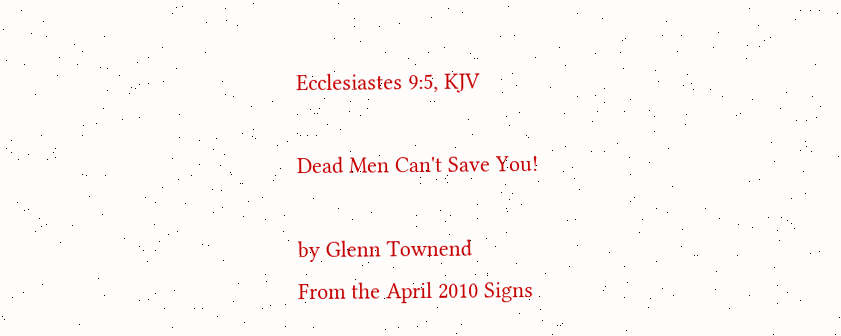Ecclesiastes 9:5, KJV

Dead Men Can't Save You!

by Glenn Townend
From the April 2010 Signs